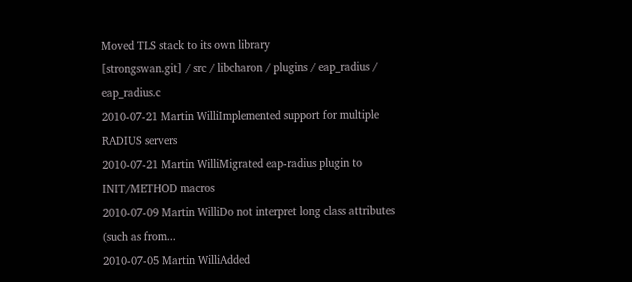Moved TLS stack to its own library
[strongswan.git] / src / libcharon / plugins / eap_radius / eap_radius.c
2010-07-21 Martin WilliImplemented support for multiple RADIUS servers
2010-07-21 Martin WilliMigrated eap-radius plugin to INIT/METHOD macros
2010-07-09 Martin WilliDo not interpret long class attributes (such as from...
2010-07-05 Martin WilliAdded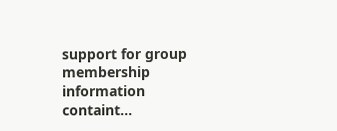support for group membership information containt...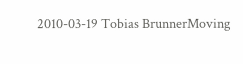2010-03-19 Tobias BrunnerMoving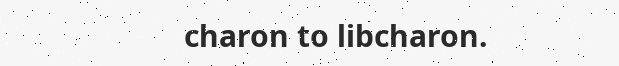charon to libcharon.